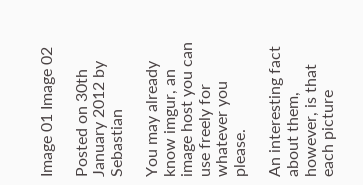Image 01 Image 02

Posted on 30th January 2012 by Sebastian

You may already know imgur, an image host you can use freely for whatever you please.

An interesting fact about them, however, is that each picture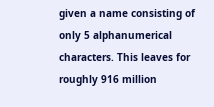given a name consisting of only 5 alphanumerical characters. This leaves for roughly 916 million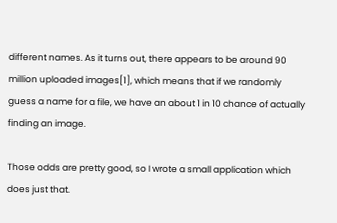different names. As it turns out, there appears to be around 90 million uploaded images[1], which means that if we randomly guess a name for a file, we have an about 1 in 10 chance of actually finding an image.

Those odds are pretty good, so I wrote a small application which does just that.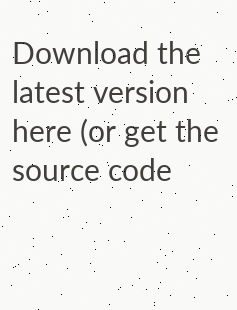Download the latest version here (or get the source code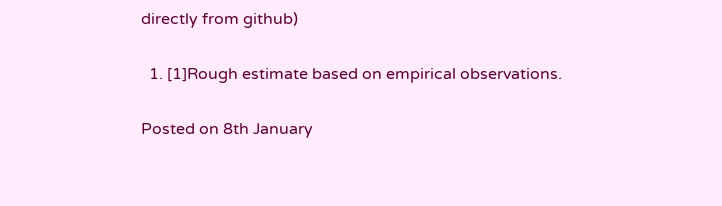directly from github)

  1. [1]Rough estimate based on empirical observations.

Posted on 8th January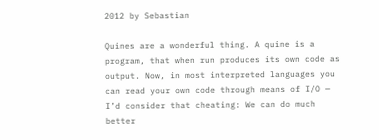2012 by Sebastian

Quines are a wonderful thing. A quine is a program, that when run produces its own code as output. Now, in most interpreted languages you can read your own code through means of I/O — I’d consider that cheating: We can do much better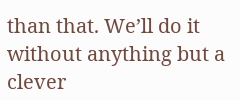than that. We’ll do it without anything but a clever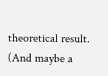theoretical result. (And maybe a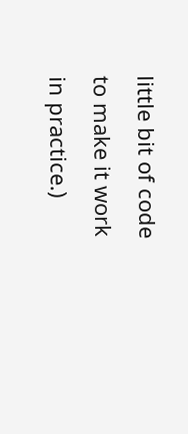little bit of code to make it work in practice.)